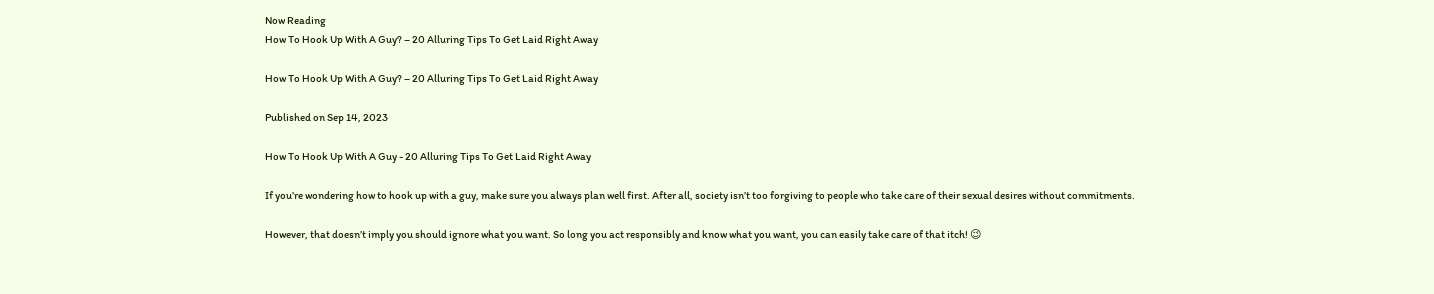Now Reading
How To Hook Up With A Guy? – 20 Alluring Tips To Get Laid Right Away

How To Hook Up With A Guy? – 20 Alluring Tips To Get Laid Right Away

Published on Sep 14, 2023

How To Hook Up With A Guy - 20 Alluring Tips To Get Laid Right Away

If you’re wondering how to hook up with a guy, make sure you always plan well first. After all, society isn’t too forgiving to people who take care of their sexual desires without commitments.

However, that doesn’t imply you should ignore what you want. So long you act responsibly and know what you want, you can easily take care of that itch! 😉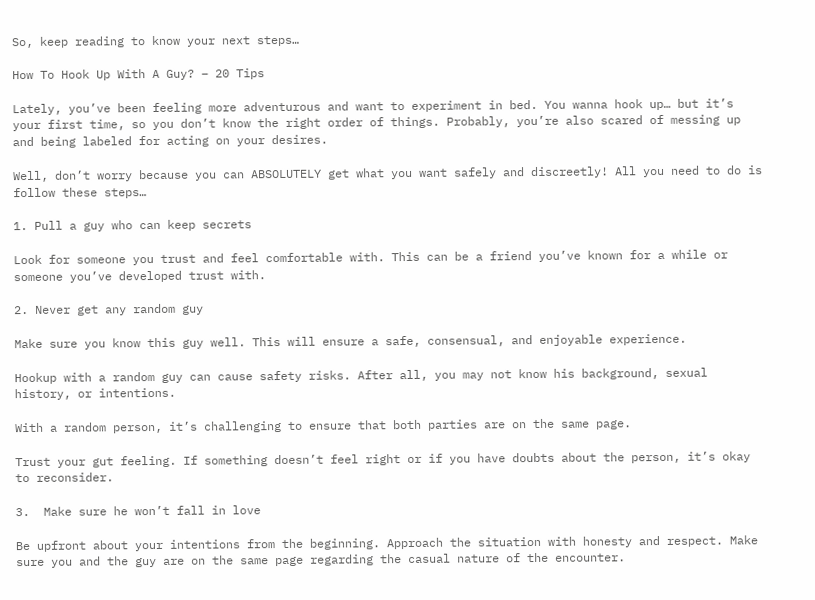So, keep reading to know your next steps…

How To Hook Up With A Guy? – 20 Tips

Lately, you’ve been feeling more adventurous and want to experiment in bed. You wanna hook up… but it’s your first time, so you don’t know the right order of things. Probably, you’re also scared of messing up and being labeled for acting on your desires.

Well, don’t worry because you can ABSOLUTELY get what you want safely and discreetly! All you need to do is follow these steps…

1. Pull a guy who can keep secrets

Look for someone you trust and feel comfortable with. This can be a friend you’ve known for a while or someone you’ve developed trust with.

2. Never get any random guy

Make sure you know this guy well. This will ensure a safe, consensual, and enjoyable experience.

Hookup with a random guy can cause safety risks. After all, you may not know his background, sexual history, or intentions.

With a random person, it’s challenging to ensure that both parties are on the same page.

Trust your gut feeling. If something doesn’t feel right or if you have doubts about the person, it’s okay to reconsider.

3.  Make sure he won’t fall in love

Be upfront about your intentions from the beginning. Approach the situation with honesty and respect. Make sure you and the guy are on the same page regarding the casual nature of the encounter.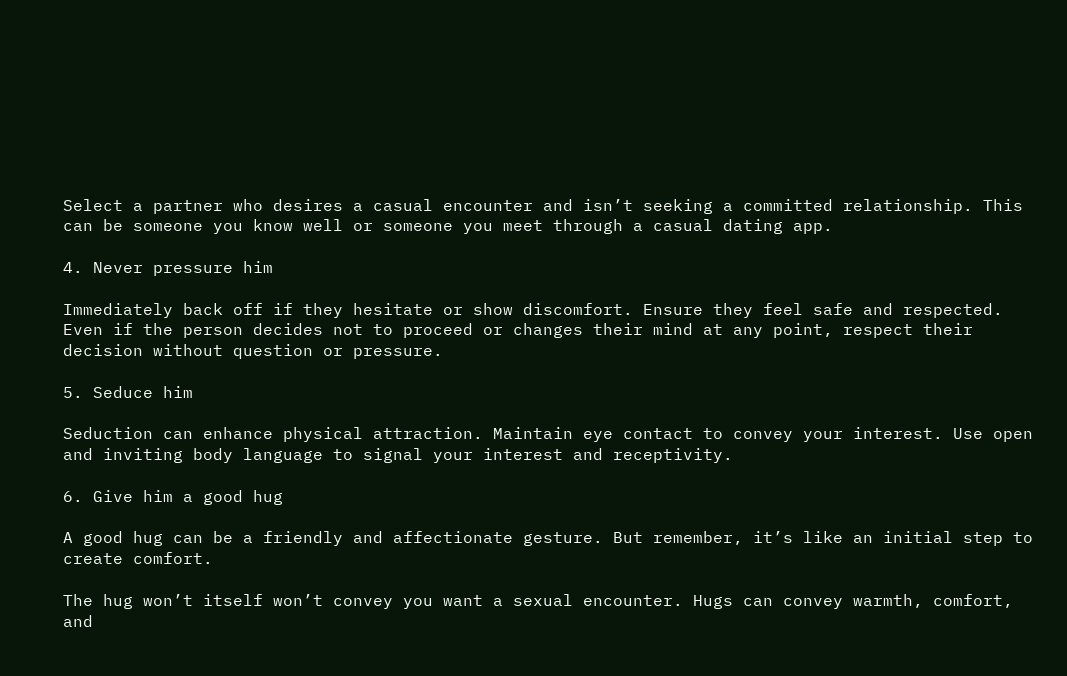Select a partner who desires a casual encounter and isn’t seeking a committed relationship. This can be someone you know well or someone you meet through a casual dating app.

4. Never pressure him

Immediately back off if they hesitate or show discomfort. Ensure they feel safe and respected. Even if the person decides not to proceed or changes their mind at any point, respect their decision without question or pressure.

5. Seduce him

Seduction can enhance physical attraction. Maintain eye contact to convey your interest. Use open and inviting body language to signal your interest and receptivity.

6. Give him a good hug

A good hug can be a friendly and affectionate gesture. But remember, it’s like an initial step to create comfort.

The hug won’t itself won’t convey you want a sexual encounter. Hugs can convey warmth, comfort, and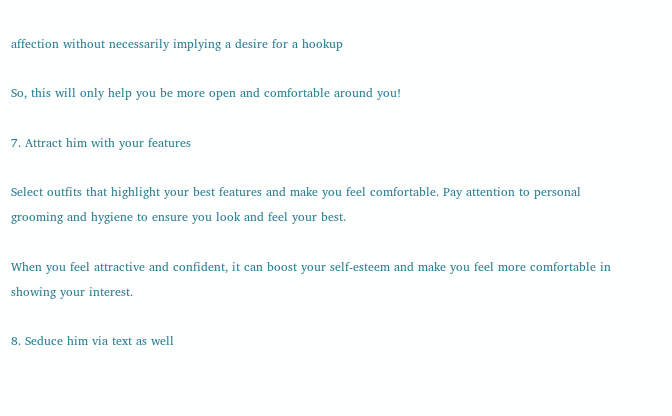affection without necessarily implying a desire for a hookup

So, this will only help you be more open and comfortable around you!

7. Attract him with your features

Select outfits that highlight your best features and make you feel comfortable. Pay attention to personal grooming and hygiene to ensure you look and feel your best.

When you feel attractive and confident, it can boost your self-esteem and make you feel more comfortable in showing your interest.

8. Seduce him via text as well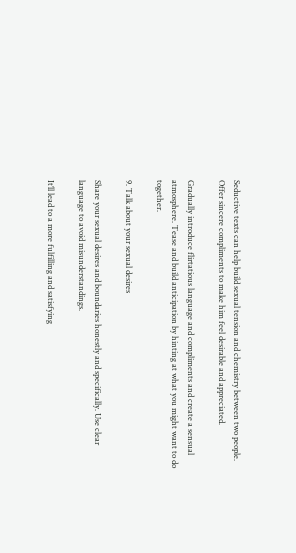Seductive texts can help build sexual tension and chemistry between two people. Offer sincere compliments to make him feel desirable and appreciated.

Gradually introduce flirtatious language and compliments and create a sensual atmosphere. Tease and build anticipation by hinting at what you might want to do together.

9. Talk about your sexual desires

Share your sexual desires and boundaries honestly and specifically. Use clear language to avoid misunderstandings.

It’ll lead to a more fulfilling and satisfying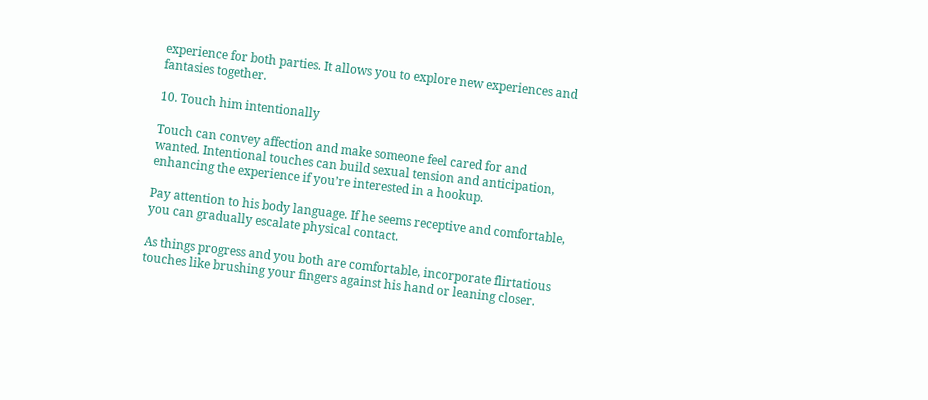experience for both parties. It allows you to explore new experiences and fantasies together.

10. Touch him intentionally

Touch can convey affection and make someone feel cared for and wanted. Intentional touches can build sexual tension and anticipation, enhancing the experience if you’re interested in a hookup.

Pay attention to his body language. If he seems receptive and comfortable, you can gradually escalate physical contact.

As things progress and you both are comfortable, incorporate flirtatious touches like brushing your fingers against his hand or leaning closer.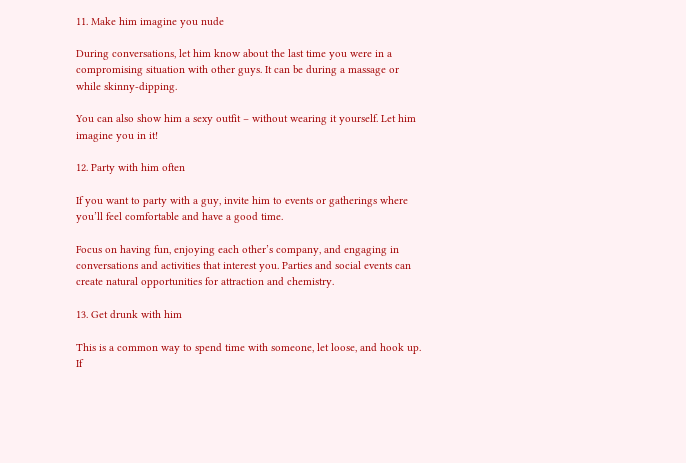11. Make him imagine you nude

During conversations, let him know about the last time you were in a compromising situation with other guys. It can be during a massage or while skinny-dipping.

You can also show him a sexy outfit – without wearing it yourself. Let him imagine you in it!

12. Party with him often

If you want to party with a guy, invite him to events or gatherings where you’ll feel comfortable and have a good time.

Focus on having fun, enjoying each other’s company, and engaging in conversations and activities that interest you. Parties and social events can create natural opportunities for attraction and chemistry.

13. Get drunk with him

This is a common way to spend time with someone, let loose, and hook up. If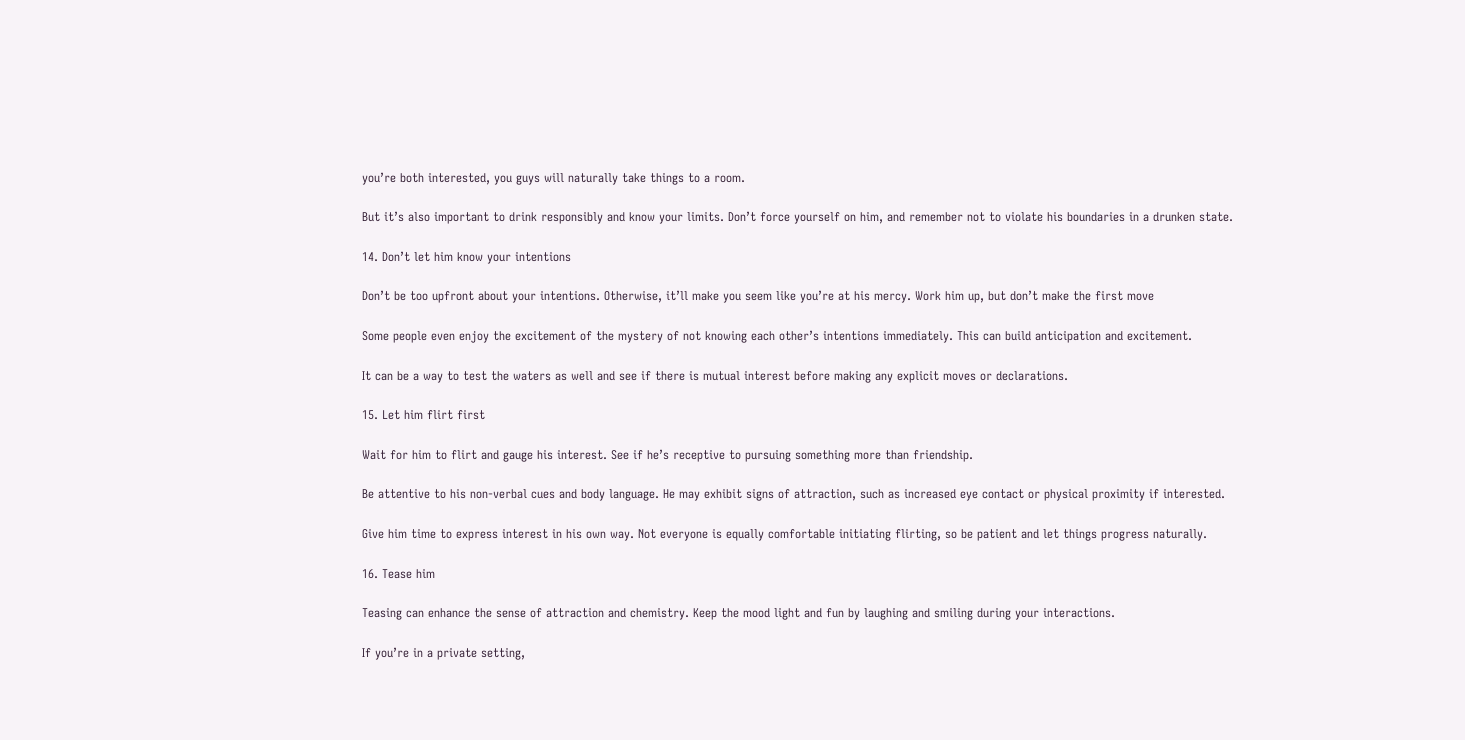you’re both interested, you guys will naturally take things to a room.

But it’s also important to drink responsibly and know your limits. Don’t force yourself on him, and remember not to violate his boundaries in a drunken state.

14. Don’t let him know your intentions

Don’t be too upfront about your intentions. Otherwise, it’ll make you seem like you’re at his mercy. Work him up, but don’t make the first move

Some people even enjoy the excitement of the mystery of not knowing each other’s intentions immediately. This can build anticipation and excitement.

It can be a way to test the waters as well and see if there is mutual interest before making any explicit moves or declarations.

15. Let him flirt first

Wait for him to flirt and gauge his interest. See if he’s receptive to pursuing something more than friendship.

Be attentive to his non-verbal cues and body language. He may exhibit signs of attraction, such as increased eye contact or physical proximity if interested.

Give him time to express interest in his own way. Not everyone is equally comfortable initiating flirting, so be patient and let things progress naturally.

16. Tease him

Teasing can enhance the sense of attraction and chemistry. Keep the mood light and fun by laughing and smiling during your interactions.

If you’re in a private setting,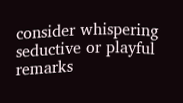consider whispering seductive or playful remarks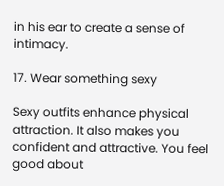in his ear to create a sense of intimacy.

17. Wear something sexy

Sexy outfits enhance physical attraction. It also makes you confident and attractive. You feel good about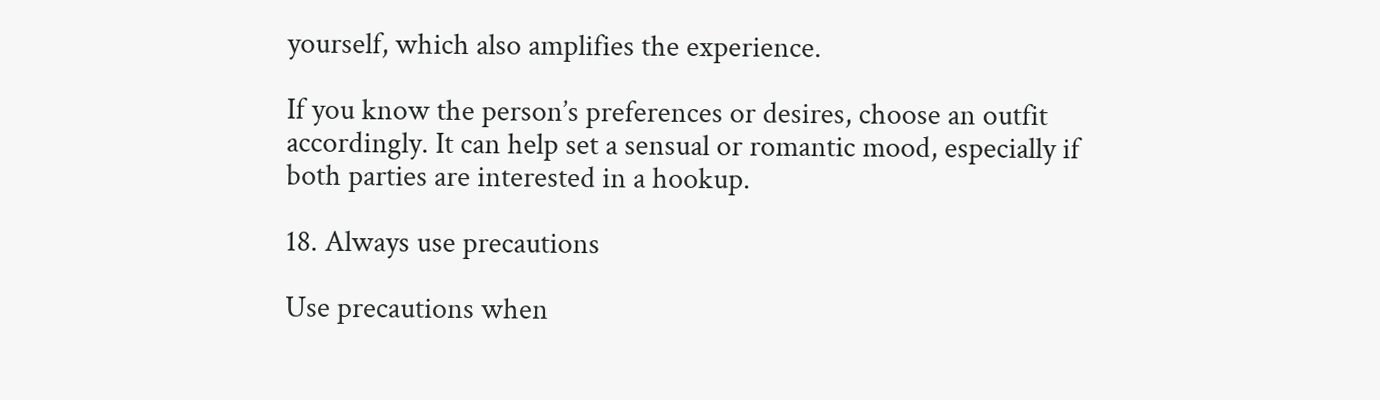yourself, which also amplifies the experience.

If you know the person’s preferences or desires, choose an outfit accordingly. It can help set a sensual or romantic mood, especially if both parties are interested in a hookup.

18. Always use precautions

Use precautions when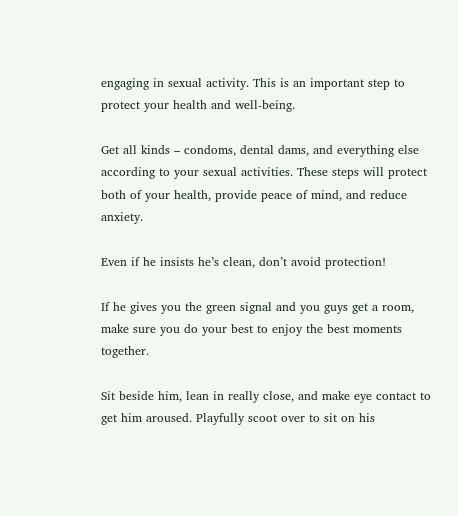engaging in sexual activity. This is an important step to protect your health and well-being.

Get all kinds – condoms, dental dams, and everything else according to your sexual activities. These steps will protect both of your health, provide peace of mind, and reduce anxiety.

Even if he insists he’s clean, don’t avoid protection!

If he gives you the green signal and you guys get a room, make sure you do your best to enjoy the best moments together.

Sit beside him, lean in really close, and make eye contact to get him aroused. Playfully scoot over to sit on his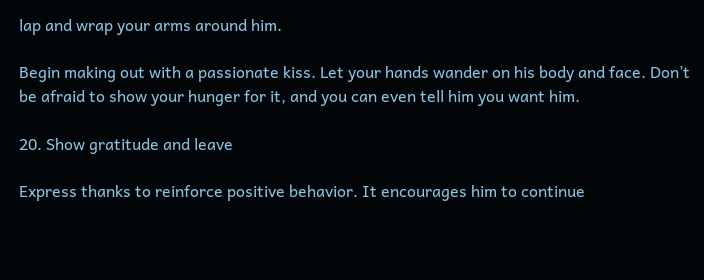lap and wrap your arms around him.

Begin making out with a passionate kiss. Let your hands wander on his body and face. Don’t be afraid to show your hunger for it, and you can even tell him you want him.

20. Show gratitude and leave

Express thanks to reinforce positive behavior. It encourages him to continue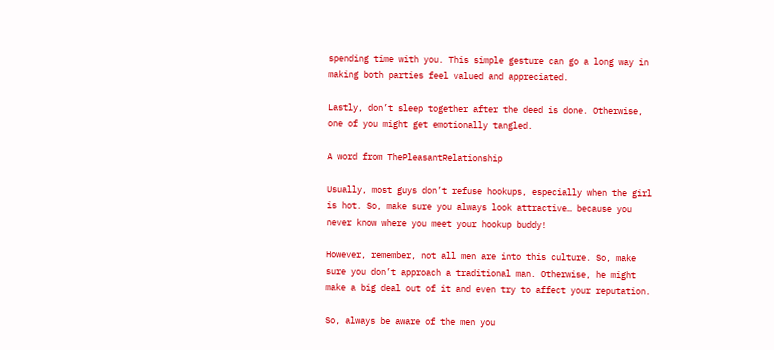spending time with you. This simple gesture can go a long way in making both parties feel valued and appreciated.

Lastly, don’t sleep together after the deed is done. Otherwise, one of you might get emotionally tangled.

A word from ThePleasantRelationship

Usually, most guys don’t refuse hookups, especially when the girl is hot. So, make sure you always look attractive… because you never know where you meet your hookup buddy!

However, remember, not all men are into this culture. So, make sure you don’t approach a traditional man. Otherwise, he might make a big deal out of it and even try to affect your reputation.

So, always be aware of the men you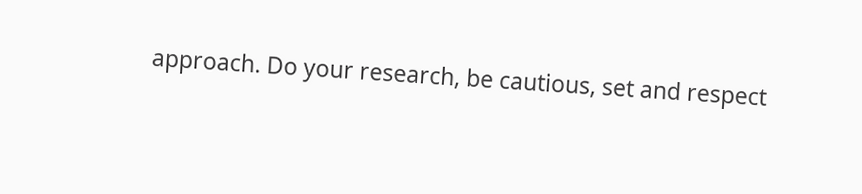approach. Do your research, be cautious, set and respect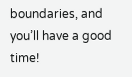boundaries, and you’ll have a good time!